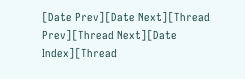[Date Prev][Date Next][Thread Prev][Thread Next][Date Index][Thread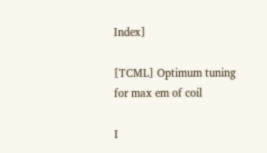Index]

[TCML] Optimum tuning for max em of coil

I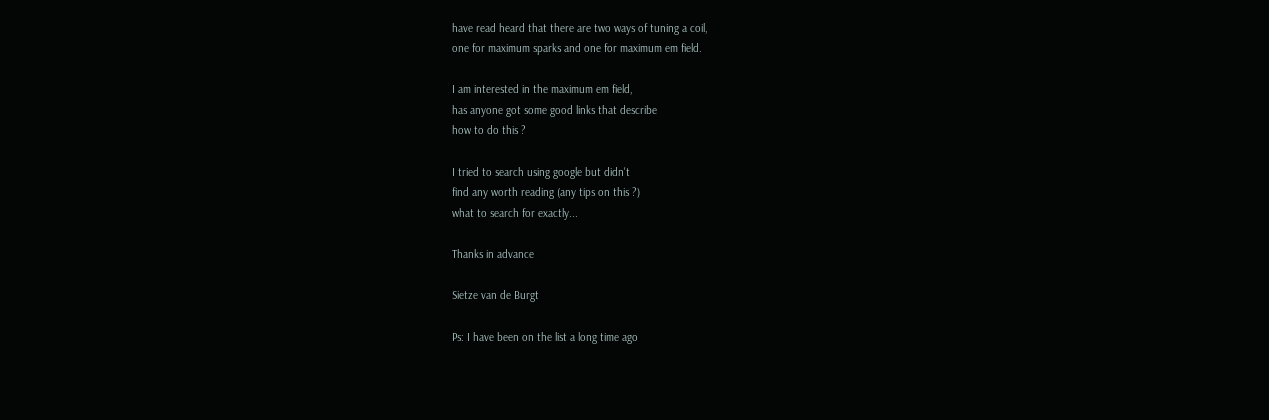have read heard that there are two ways of tuning a coil,
one for maximum sparks and one for maximum em field.

I am interested in the maximum em field,
has anyone got some good links that describe
how to do this ?

I tried to search using google but didn't
find any worth reading (any tips on this ?)
what to search for exactly...

Thanks in advance

Sietze van de Burgt

Ps: I have been on the list a long time ago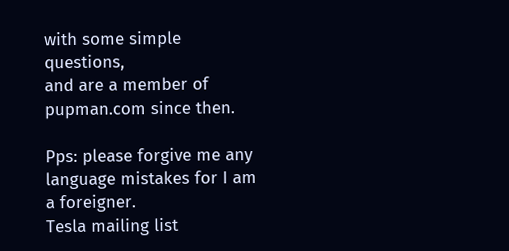with some simple questions,
and are a member of pupman.com since then.

Pps: please forgive me any language mistakes for I am a foreigner.
Tesla mailing list